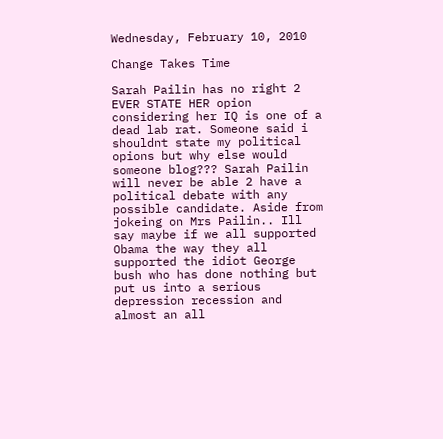Wednesday, February 10, 2010

Change Takes Time

Sarah Pailin has no right 2 EVER STATE HER opion considering her IQ is one of a dead lab rat. Someone said i shouldnt state my political opions but why else would someone blog??? Sarah Pailin will never be able 2 have a political debate with any possible candidate. Aside from jokeing on Mrs Pailin.. Ill say maybe if we all supported Obama the way they all supported the idiot George bush who has done nothing but put us into a serious depression recession and almost an all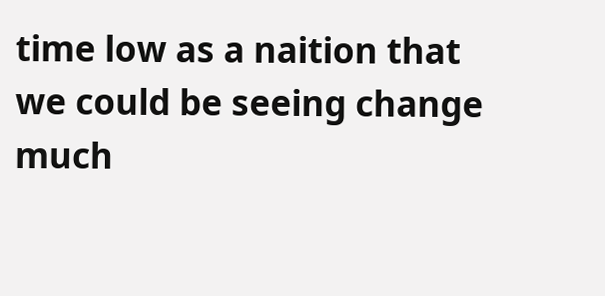time low as a naition that we could be seeing change much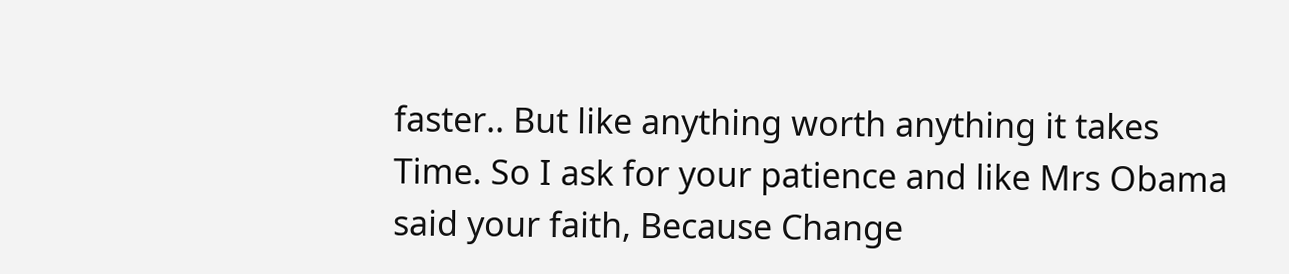faster.. But like anything worth anything it takes Time. So I ask for your patience and like Mrs Obama said your faith, Because Change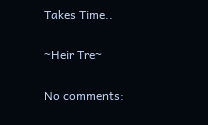Takes Time..

~Heir Tre~

No comments: